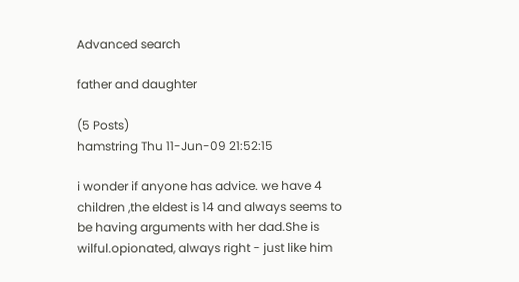Advanced search

father and daughter

(5 Posts)
hamstring Thu 11-Jun-09 21:52:15

i wonder if anyone has advice. we have 4 children ,the eldest is 14 and always seems to be having arguments with her dad.She is wilful.opionated, always right - just like him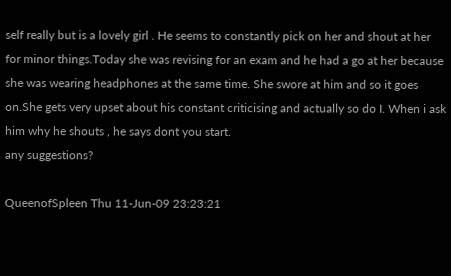self really but is a lovely girl . He seems to constantly pick on her and shout at her for minor things.Today she was revising for an exam and he had a go at her because she was wearing headphones at the same time. She swore at him and so it goes on.She gets very upset about his constant criticising and actually so do I. When i ask him why he shouts , he says dont you start.
any suggestions?

QueenofSpleen Thu 11-Jun-09 23:23:21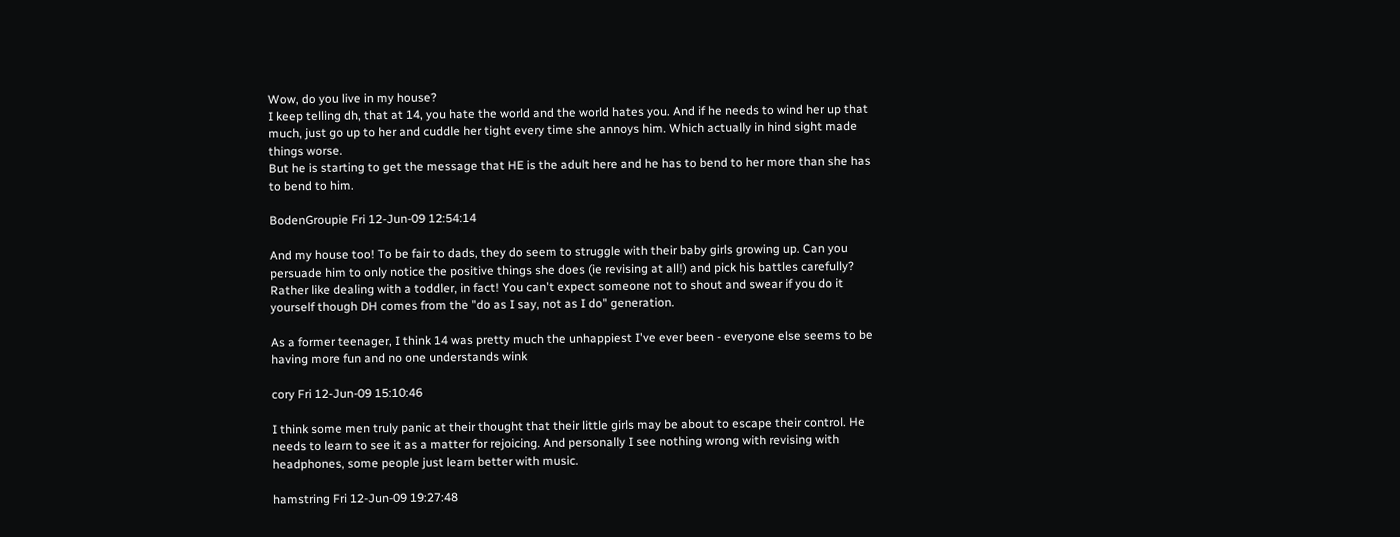Wow, do you live in my house?
I keep telling dh, that at 14, you hate the world and the world hates you. And if he needs to wind her up that much, just go up to her and cuddle her tight every time she annoys him. Which actually in hind sight made things worse.
But he is starting to get the message that HE is the adult here and he has to bend to her more than she has to bend to him.

BodenGroupie Fri 12-Jun-09 12:54:14

And my house too! To be fair to dads, they do seem to struggle with their baby girls growing up. Can you persuade him to only notice the positive things she does (ie revising at all!) and pick his battles carefully? Rather like dealing with a toddler, in fact! You can't expect someone not to shout and swear if you do it yourself though DH comes from the "do as I say, not as I do" generation.

As a former teenager, I think 14 was pretty much the unhappiest I've ever been - everyone else seems to be having more fun and no one understands wink

cory Fri 12-Jun-09 15:10:46

I think some men truly panic at their thought that their little girls may be about to escape their control. He needs to learn to see it as a matter for rejoicing. And personally I see nothing wrong with revising with headphones, some people just learn better with music.

hamstring Fri 12-Jun-09 19:27:48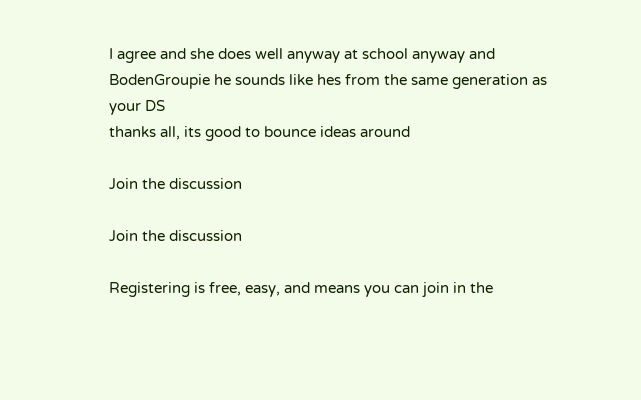I agree and she does well anyway at school anyway and BodenGroupie he sounds like hes from the same generation as your DS
thanks all, its good to bounce ideas around

Join the discussion

Join the discussion

Registering is free, easy, and means you can join in the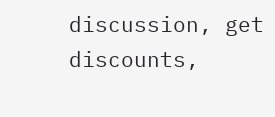discussion, get discounts,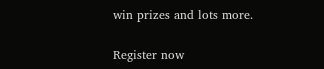win prizes and lots more.

Register now